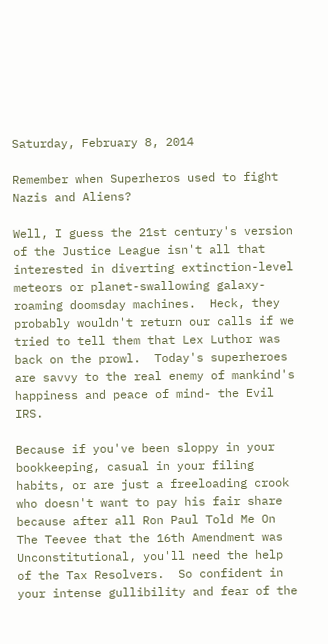Saturday, February 8, 2014

Remember when Superheros used to fight Nazis and Aliens?

Well, I guess the 21st century's version of the Justice League isn't all that interested in diverting extinction-level meteors or planet-swallowing galaxy-roaming doomsday machines.  Heck, they probably wouldn't return our calls if we tried to tell them that Lex Luthor was back on the prowl.  Today's superheroes are savvy to the real enemy of mankind's happiness and peace of mind- the Evil IRS.

Because if you've been sloppy in your bookkeeping, casual in your filing habits, or are just a freeloading crook who doesn't want to pay his fair share because after all Ron Paul Told Me On The Teevee that the 16th Amendment was Unconstitutional, you'll need the help of the Tax Resolvers.  So confident in your intense gullibility and fear of the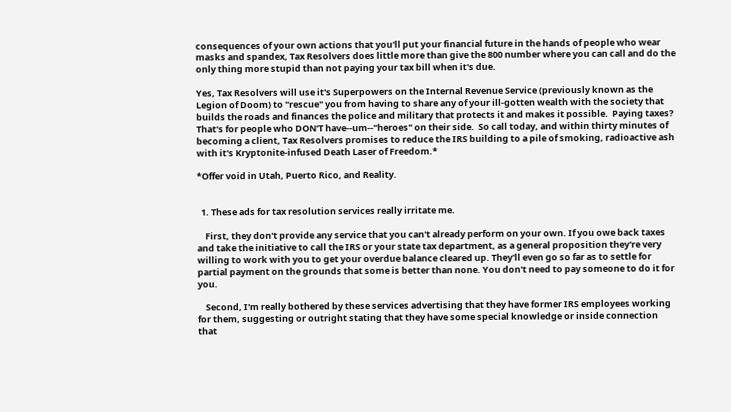consequences of your own actions that you'll put your financial future in the hands of people who wear masks and spandex, Tax Resolvers does little more than give the 800 number where you can call and do the only thing more stupid than not paying your tax bill when it's due.

Yes, Tax Resolvers will use it's Superpowers on the Internal Revenue Service (previously known as the Legion of Doom) to "rescue" you from having to share any of your ill-gotten wealth with the society that builds the roads and finances the police and military that protects it and makes it possible.  Paying taxes?  That's for people who DON'T have--um--"heroes" on their side.  So call today, and within thirty minutes of becoming a client, Tax Resolvers promises to reduce the IRS building to a pile of smoking, radioactive ash with it's Kryptonite-infused Death Laser of Freedom.*

*Offer void in Utah, Puerto Rico, and Reality.


  1. These ads for tax resolution services really irritate me.

    First, they don't provide any service that you can't already perform on your own. If you owe back taxes and take the initiative to call the IRS or your state tax department, as a general proposition they're very willing to work with you to get your overdue balance cleared up. They'll even go so far as to settle for partial payment on the grounds that some is better than none. You don't need to pay someone to do it for you.

    Second, I'm really bothered by these services advertising that they have former IRS employees working for them, suggesting or outright stating that they have some special knowledge or inside connection that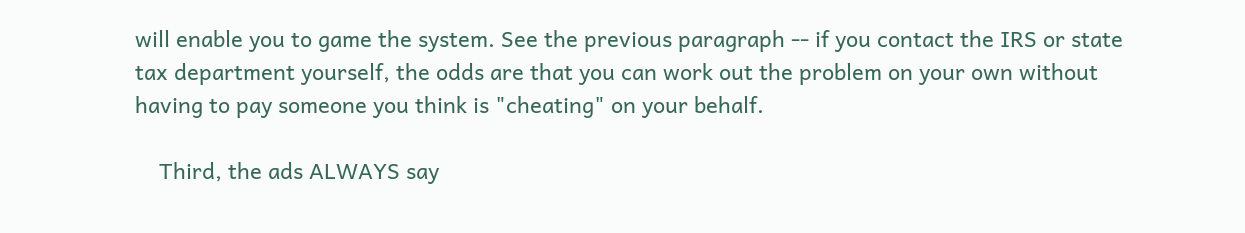will enable you to game the system. See the previous paragraph -- if you contact the IRS or state tax department yourself, the odds are that you can work out the problem on your own without having to pay someone you think is "cheating" on your behalf.

    Third, the ads ALWAYS say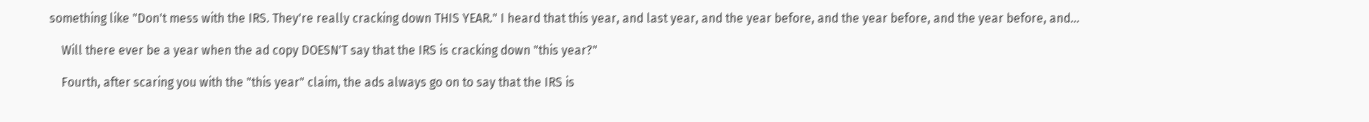something like "Don't mess with the IRS. They're really cracking down THIS YEAR." I heard that this year, and last year, and the year before, and the year before, and the year before, and...

    Will there ever be a year when the ad copy DOESN'T say that the IRS is cracking down "this year?"

    Fourth, after scaring you with the "this year" claim, the ads always go on to say that the IRS is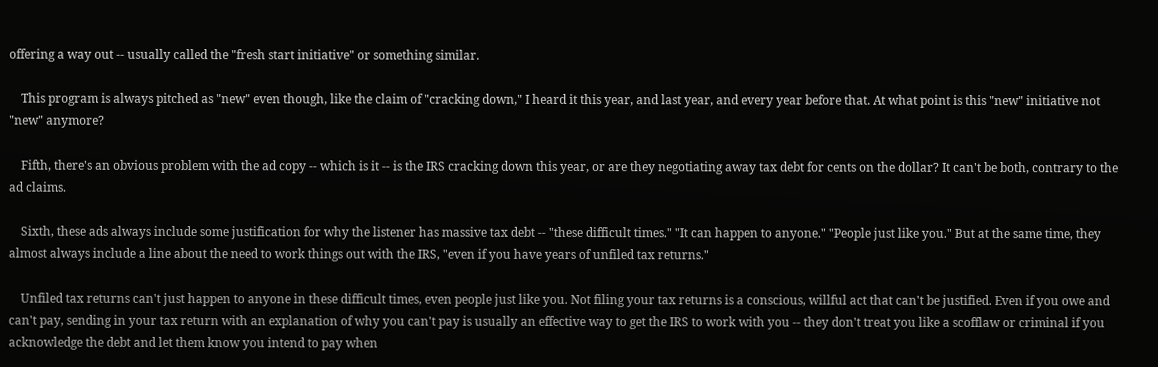offering a way out -- usually called the "fresh start initiative" or something similar.

    This program is always pitched as "new" even though, like the claim of "cracking down," I heard it this year, and last year, and every year before that. At what point is this "new" initiative not "new" anymore?

    Fifth, there's an obvious problem with the ad copy -- which is it -- is the IRS cracking down this year, or are they negotiating away tax debt for cents on the dollar? It can't be both, contrary to the ad claims.

    Sixth, these ads always include some justification for why the listener has massive tax debt -- "these difficult times." "It can happen to anyone." "People just like you." But at the same time, they almost always include a line about the need to work things out with the IRS, "even if you have years of unfiled tax returns."

    Unfiled tax returns can't just happen to anyone in these difficult times, even people just like you. Not filing your tax returns is a conscious, willful act that can't be justified. Even if you owe and can't pay, sending in your tax return with an explanation of why you can't pay is usually an effective way to get the IRS to work with you -- they don't treat you like a scofflaw or criminal if you acknowledge the debt and let them know you intend to pay when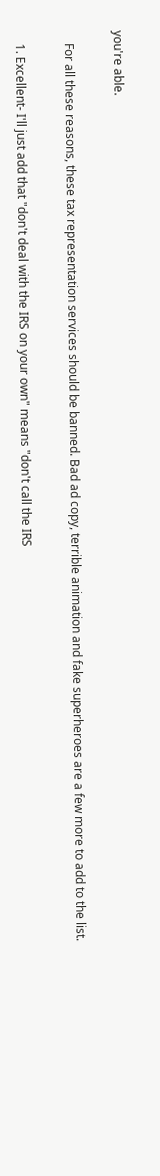you're able.

    For all these reasons, these tax representation services should be banned. Bad ad copy, terrible animation and fake superheroes are a few more to add to the list.

    1. Excellent- I'll just add that "don't deal with the IRS on your own" means "don't call the IRS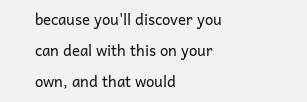because you'll discover you can deal with this on your own, and that would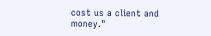cost us a client and money."